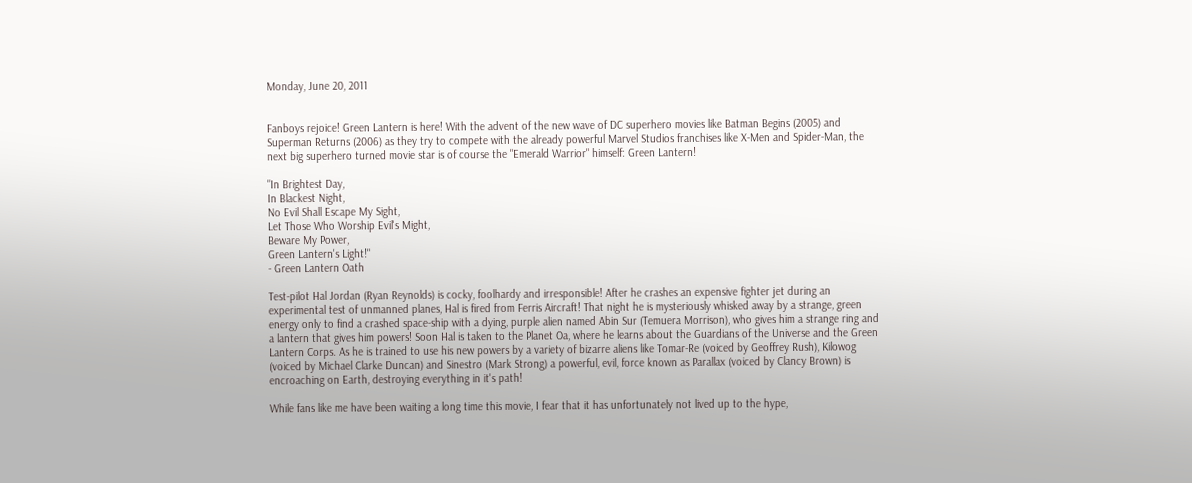Monday, June 20, 2011


Fanboys rejoice! Green Lantern is here! With the advent of the new wave of DC superhero movies like Batman Begins (2005) and Superman Returns (2006) as they try to compete with the already powerful Marvel Studios franchises like X-Men and Spider-Man, the next big superhero turned movie star is of course the "Emerald Warrior" himself: Green Lantern!

"In Brightest Day,
In Blackest Night,
No Evil Shall Escape My Sight,
Let Those Who Worship Evil's Might,
Beware My Power,
Green Lantern's Light!"
- Green Lantern Oath

Test-pilot Hal Jordan (Ryan Reynolds) is cocky, foolhardy and irresponsible! After he crashes an expensive fighter jet during an experimental test of unmanned planes, Hal is fired from Ferris Aircraft! That night he is mysteriously whisked away by a strange, green energy only to find a crashed space-ship with a dying, purple alien named Abin Sur (Temuera Morrison), who gives him a strange ring and a lantern that gives him powers! Soon Hal is taken to the Planet Oa, where he learns about the Guardians of the Universe and the Green Lantern Corps. As he is trained to use his new powers by a variety of bizarre aliens like Tomar-Re (voiced by Geoffrey Rush), Kilowog (voiced by Michael Clarke Duncan) and Sinestro (Mark Strong) a powerful, evil, force known as Parallax (voiced by Clancy Brown) is encroaching on Earth, destroying everything in it's path!

While fans like me have been waiting a long time this movie, I fear that it has unfortunately not lived up to the hype,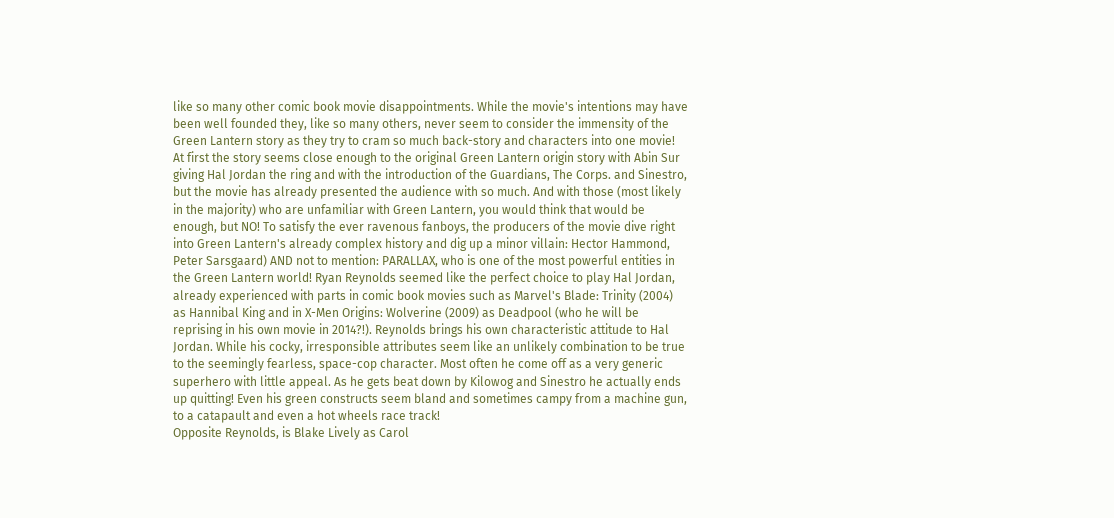like so many other comic book movie disappointments. While the movie's intentions may have been well founded they, like so many others, never seem to consider the immensity of the Green Lantern story as they try to cram so much back-story and characters into one movie! At first the story seems close enough to the original Green Lantern origin story with Abin Sur giving Hal Jordan the ring and with the introduction of the Guardians, The Corps. and Sinestro, but the movie has already presented the audience with so much. And with those (most likely in the majority) who are unfamiliar with Green Lantern, you would think that would be enough, but NO! To satisfy the ever ravenous fanboys, the producers of the movie dive right into Green Lantern's already complex history and dig up a minor villain: Hector Hammond, Peter Sarsgaard) AND not to mention: PARALLAX, who is one of the most powerful entities in the Green Lantern world! Ryan Reynolds seemed like the perfect choice to play Hal Jordan, already experienced with parts in comic book movies such as Marvel's Blade: Trinity (2004) as Hannibal King and in X-Men Origins: Wolverine (2009) as Deadpool (who he will be reprising in his own movie in 2014?!). Reynolds brings his own characteristic attitude to Hal Jordan. While his cocky, irresponsible attributes seem like an unlikely combination to be true to the seemingly fearless, space-cop character. Most often he come off as a very generic superhero with little appeal. As he gets beat down by Kilowog and Sinestro he actually ends up quitting! Even his green constructs seem bland and sometimes campy from a machine gun, to a catapault and even a hot wheels race track!
Opposite Reynolds, is Blake Lively as Carol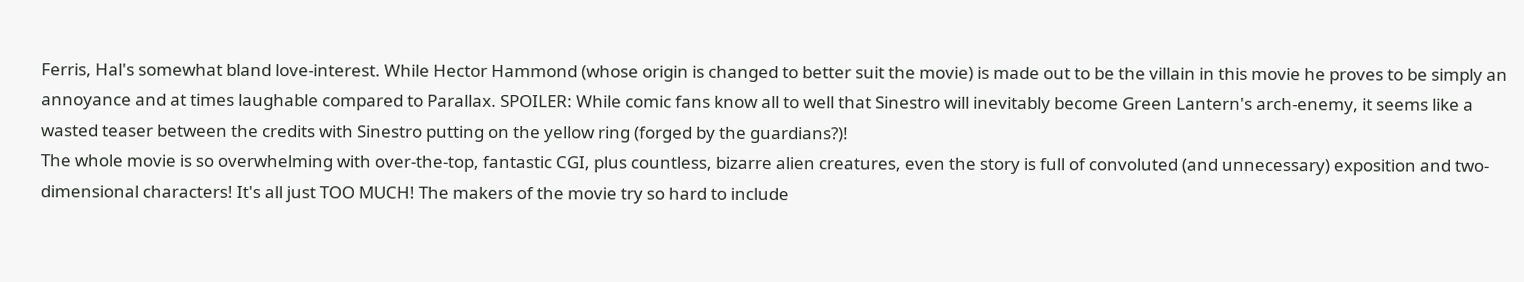Ferris, Hal's somewhat bland love-interest. While Hector Hammond (whose origin is changed to better suit the movie) is made out to be the villain in this movie he proves to be simply an annoyance and at times laughable compared to Parallax. SPOILER: While comic fans know all to well that Sinestro will inevitably become Green Lantern's arch-enemy, it seems like a wasted teaser between the credits with Sinestro putting on the yellow ring (forged by the guardians?)!
The whole movie is so overwhelming with over-the-top, fantastic CGI, plus countless, bizarre alien creatures, even the story is full of convoluted (and unnecessary) exposition and two-dimensional characters! It's all just TOO MUCH! The makers of the movie try so hard to include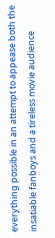everything possible in an attempt to appease both the insatiable fanboys and a tireless movie audience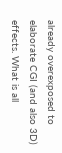already overexposed to elaborate CGI (and also 3D) effects. What is all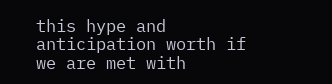this hype and anticipation worth if we are met with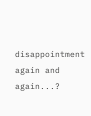disappointment again and again...?